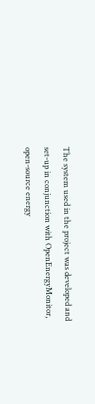The system used in the project was developed and set-up in conjunction with OpenEnergyMonitor, open-source energy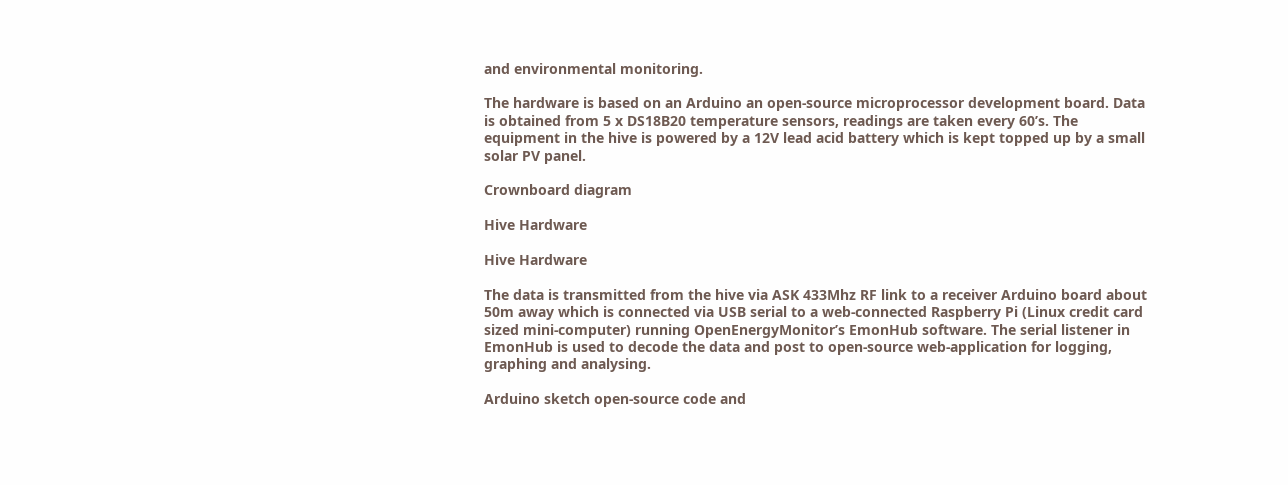and environmental monitoring.

The hardware is based on an Arduino an open-source microprocessor development board. Data is obtained from 5 x DS18B20 temperature sensors, readings are taken every 60’s. The equipment in the hive is powered by a 12V lead acid battery which is kept topped up by a small solar PV panel.

Crownboard diagram

Hive Hardware

Hive Hardware

The data is transmitted from the hive via ASK 433Mhz RF link to a receiver Arduino board about 50m away which is connected via USB serial to a web-connected Raspberry Pi (Linux credit card sized mini-computer) running OpenEnergyMonitor’s EmonHub software. The serial listener in EmonHub is used to decode the data and post to open-source web-application for logging, graphing and analysing.

Arduino sketch open-source code and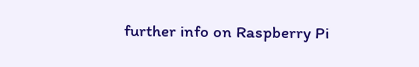further info on Raspberry Pi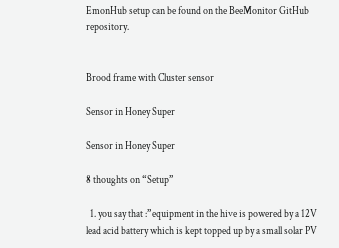EmonHub setup can be found on the BeeMonitor GitHub repository.


Brood frame with Cluster sensor

Sensor in Honey Super

Sensor in Honey Super

8 thoughts on “Setup”

  1. you say that :”equipment in the hive is powered by a 12V lead acid battery which is kept topped up by a small solar PV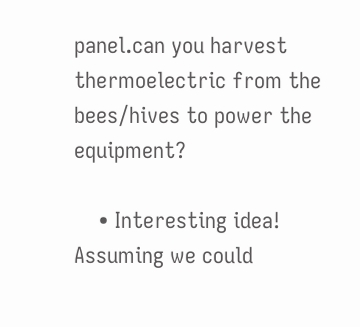panel.can you harvest thermoelectric from the bees/hives to power the equipment?

    • Interesting idea! Assuming we could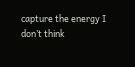capture the energy I don’t think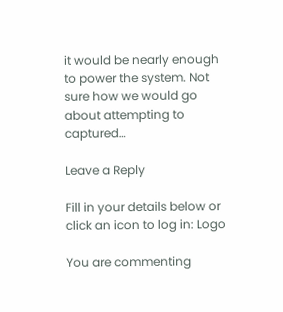it would be nearly enough to power the system. Not sure how we would go about attempting to captured…

Leave a Reply

Fill in your details below or click an icon to log in: Logo

You are commenting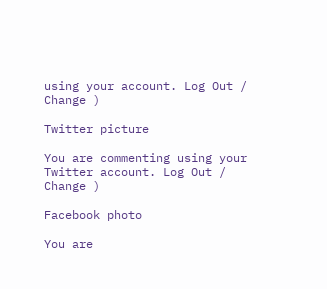using your account. Log Out /  Change )

Twitter picture

You are commenting using your Twitter account. Log Out /  Change )

Facebook photo

You are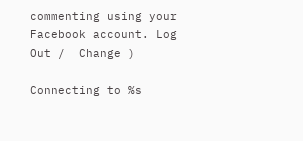commenting using your Facebook account. Log Out /  Change )

Connecting to %s